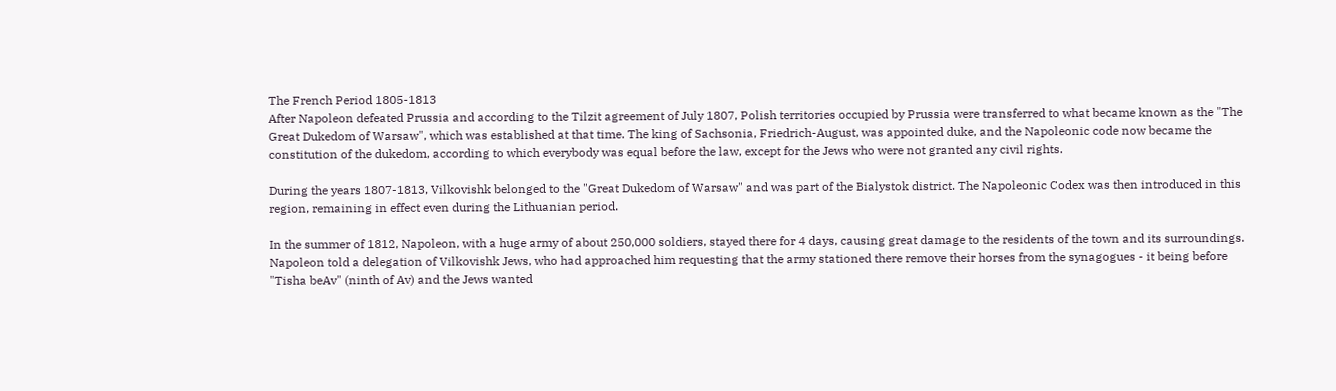The French Period 1805-1813
After Napoleon defeated Prussia and according to the Tilzit agreement of July 1807, Polish territories occupied by Prussia were transferred to what became known as the "The Great Dukedom of Warsaw", which was established at that time. The king of Sachsonia, Friedrich-August, was appointed duke, and the Napoleonic code now became the constitution of the dukedom, according to which everybody was equal before the law, except for the Jews who were not granted any civil rights.

During the years 1807-1813, Vilkovishk belonged to the "Great Dukedom of Warsaw" and was part of the Bialystok district. The Napoleonic Codex was then introduced in this region, remaining in effect even during the Lithuanian period.

In the summer of 1812, Napoleon, with a huge army of about 250,000 soldiers, stayed there for 4 days, causing great damage to the residents of the town and its surroundings. Napoleon told a delegation of Vilkovishk Jews, who had approached him requesting that the army stationed there remove their horses from the synagogues - it being before "Tisha beAv" (ninth of Av) and the Jews wanted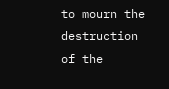to mourn the destruction of the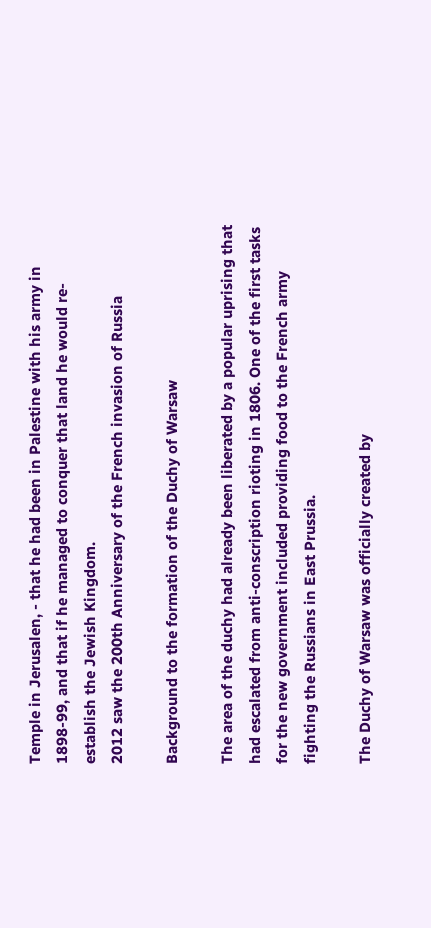Temple in Jerusalen, - that he had been in Palestine with his army in 1898-99, and that if he managed to conquer that land he would re-establish the Jewish Kingdom.
2012 saw the 200th Anniversary of the French invasion of Russia

Background to the formation of the Duchy of Warsaw

The area of the duchy had already been liberated by a popular uprising that had escalated from anti-conscription rioting in 1806. One of the first tasks for the new government included providing food to the French army fighting the Russians in East Prussia.

The Duchy of Warsaw was officially created by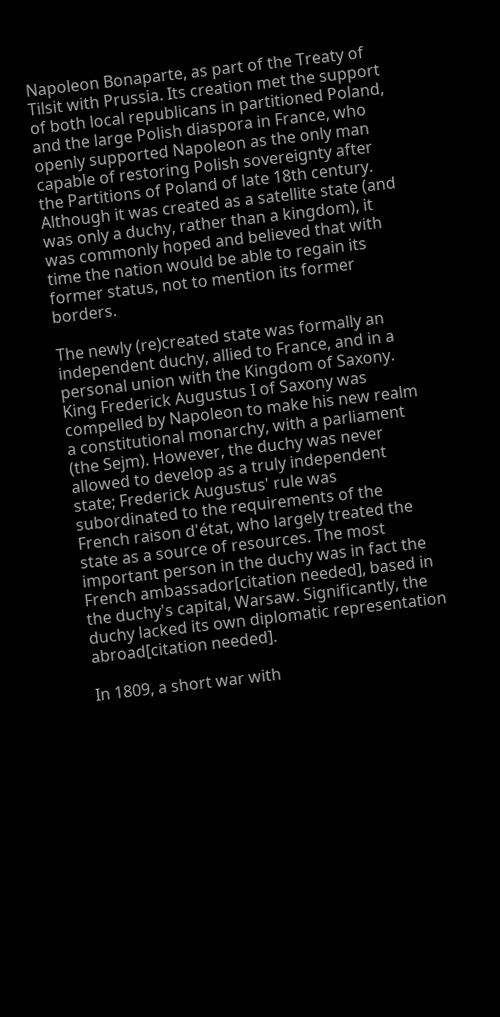Napoleon Bonaparte, as part of the Treaty of Tilsit with Prussia. Its creation met the support of both local republicans in partitioned Poland, and the large Polish diaspora in France, who openly supported Napoleon as the only man capable of restoring Polish sovereignty after the Partitions of Poland of late 18th century. Although it was created as a satellite state (and was only a duchy, rather than a kingdom), it was commonly hoped and believed that with time the nation would be able to regain its former status, not to mention its former borders.

The newly (re)created state was formally an independent duchy, allied to France, and in a personal union with the Kingdom of Saxony. King Frederick Augustus I of Saxony was compelled by Napoleon to make his new realm a constitutional monarchy, with a parliament (the Sejm). However, the duchy was never allowed to develop as a truly independent state; Frederick Augustus' rule was subordinated to the requirements of the French raison d'état, who largely treated the state as a source of resources. The most important person in the duchy was in fact the French ambassador[citation needed], based in the duchy's capital, Warsaw. Significantly, the duchy lacked its own diplomatic representation abroad[citation needed].

In 1809, a short war with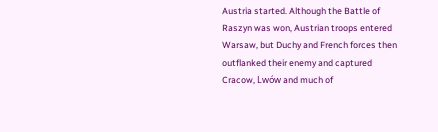Austria started. Although the Battle of Raszyn was won, Austrian troops entered Warsaw, but Duchy and French forces then outflanked their enemy and captured Cracow, Lwów and much of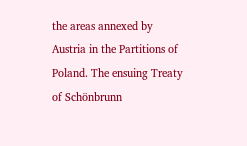the areas annexed by Austria in the Partitions of Poland. The ensuing Treaty of Schönbrunn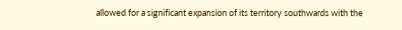allowed for a significant expansion of its territory southwards with the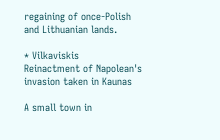regaining of once-Polish and Lithuanian lands.

* Vilkaviskis
Reinactment of Napolean's invasion taken in Kaunas

A small town in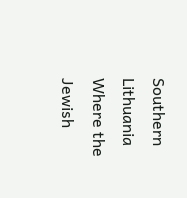Southern Lithuania
Where the Jewish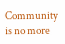Community is no more